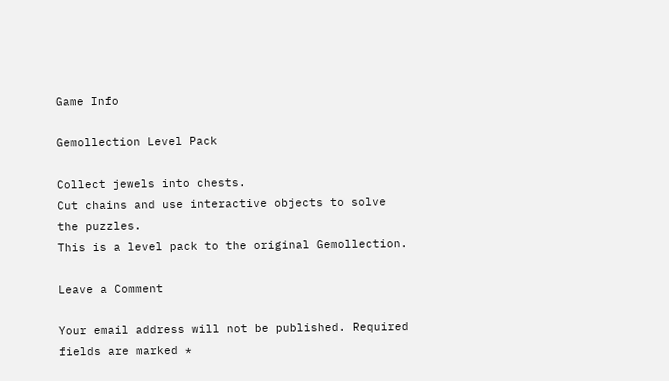Game Info

Gemollection Level Pack

Collect jewels into chests.
Cut chains and use interactive objects to solve the puzzles.
This is a level pack to the original Gemollection.

Leave a Comment

Your email address will not be published. Required fields are marked *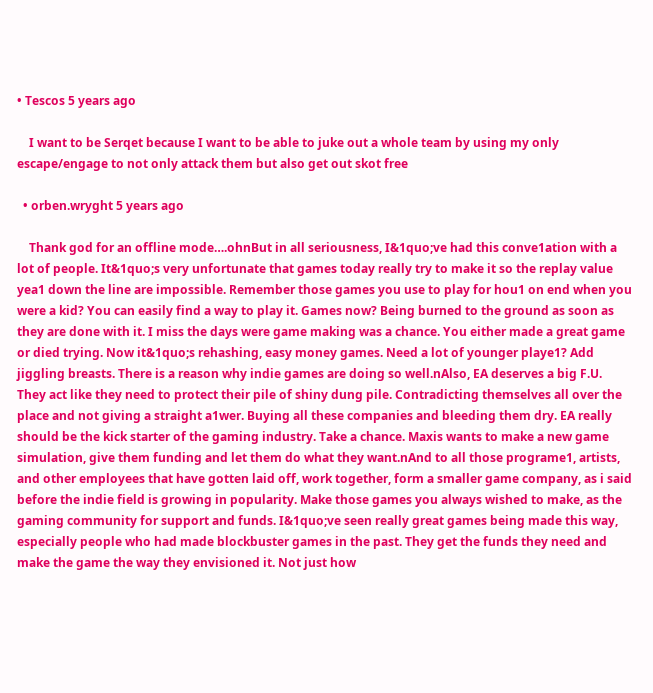• Tescos 5 years ago

    I want to be Serqet because I want to be able to juke out a whole team by using my only escape/engage to not only attack them but also get out skot free

  • orben.wryght 5 years ago

    Thank god for an offline mode….ohnBut in all seriousness, I&1quo;ve had this conve1ation with a lot of people. It&1quo;s very unfortunate that games today really try to make it so the replay value yea1 down the line are impossible. Remember those games you use to play for hou1 on end when you were a kid? You can easily find a way to play it. Games now? Being burned to the ground as soon as they are done with it. I miss the days were game making was a chance. You either made a great game or died trying. Now it&1quo;s rehashing, easy money games. Need a lot of younger playe1? Add jiggling breasts. There is a reason why indie games are doing so well.nAlso, EA deserves a big F.U. They act like they need to protect their pile of shiny dung pile. Contradicting themselves all over the place and not giving a straight a1wer. Buying all these companies and bleeding them dry. EA really should be the kick starter of the gaming industry. Take a chance. Maxis wants to make a new game simulation, give them funding and let them do what they want.nAnd to all those programe1, artists, and other employees that have gotten laid off, work together, form a smaller game company, as i said before the indie field is growing in popularity. Make those games you always wished to make, as the gaming community for support and funds. I&1quo;ve seen really great games being made this way, especially people who had made blockbuster games in the past. They get the funds they need and make the game the way they envisioned it. Not just how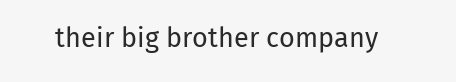their big brother company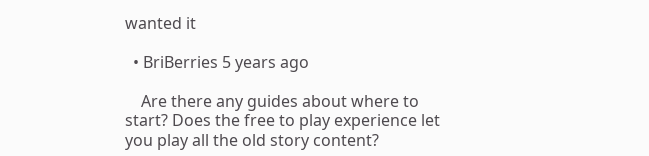wanted it

  • BriBerries 5 years ago

    Are there any guides about where to start? Does the free to play experience let you play all the old story content?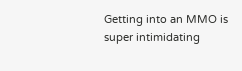Getting into an MMO is super intimidating